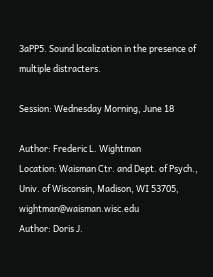3aPP5. Sound localization in the presence of multiple distracters.

Session: Wednesday Morning, June 18

Author: Frederic L. Wightman
Location: Waisman Ctr. and Dept. of Psych., Univ. of Wisconsin, Madison, WI 53705, wightman@waisman.wisc.edu
Author: Doris J.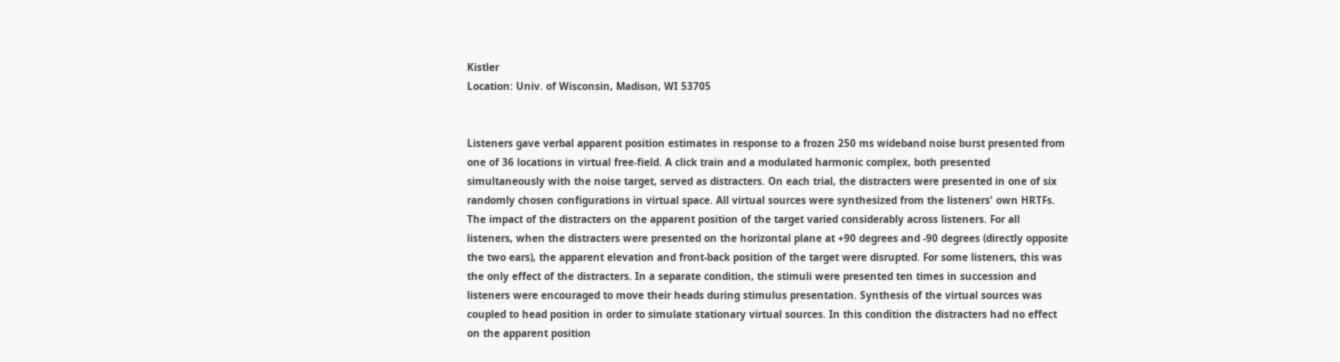Kistler
Location: Univ. of Wisconsin, Madison, WI 53705


Listeners gave verbal apparent position estimates in response to a frozen 250 ms wideband noise burst presented from one of 36 locations in virtual free-field. A click train and a modulated harmonic complex, both presented simultaneously with the noise target, served as distracters. On each trial, the distracters were presented in one of six randomly chosen configurations in virtual space. All virtual sources were synthesized from the listeners' own HRTFs. The impact of the distracters on the apparent position of the target varied considerably across listeners. For all listeners, when the distracters were presented on the horizontal plane at +90 degrees and -90 degrees (directly opposite the two ears), the apparent elevation and front-back position of the target were disrupted. For some listeners, this was the only effect of the distracters. In a separate condition, the stimuli were presented ten times in succession and listeners were encouraged to move their heads during stimulus presentation. Synthesis of the virtual sources was coupled to head position in order to simulate stationary virtual sources. In this condition the distracters had no effect on the apparent position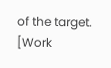of the target. [Work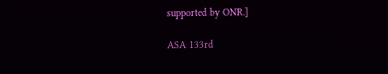supported by ONR.]

ASA 133rd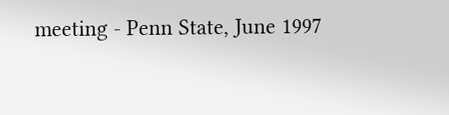meeting - Penn State, June 1997